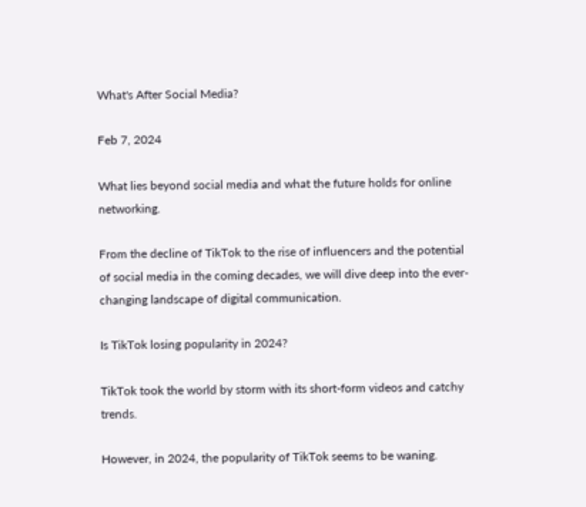What's After Social Media?

Feb 7, 2024

What lies beyond social media and what the future holds for online networking.

From the decline of TikTok to the rise of influencers and the potential of social media in the coming decades, we will dive deep into the ever-changing landscape of digital communication.

Is TikTok losing popularity in 2024?

TikTok took the world by storm with its short-form videos and catchy trends.

However, in 2024, the popularity of TikTok seems to be waning.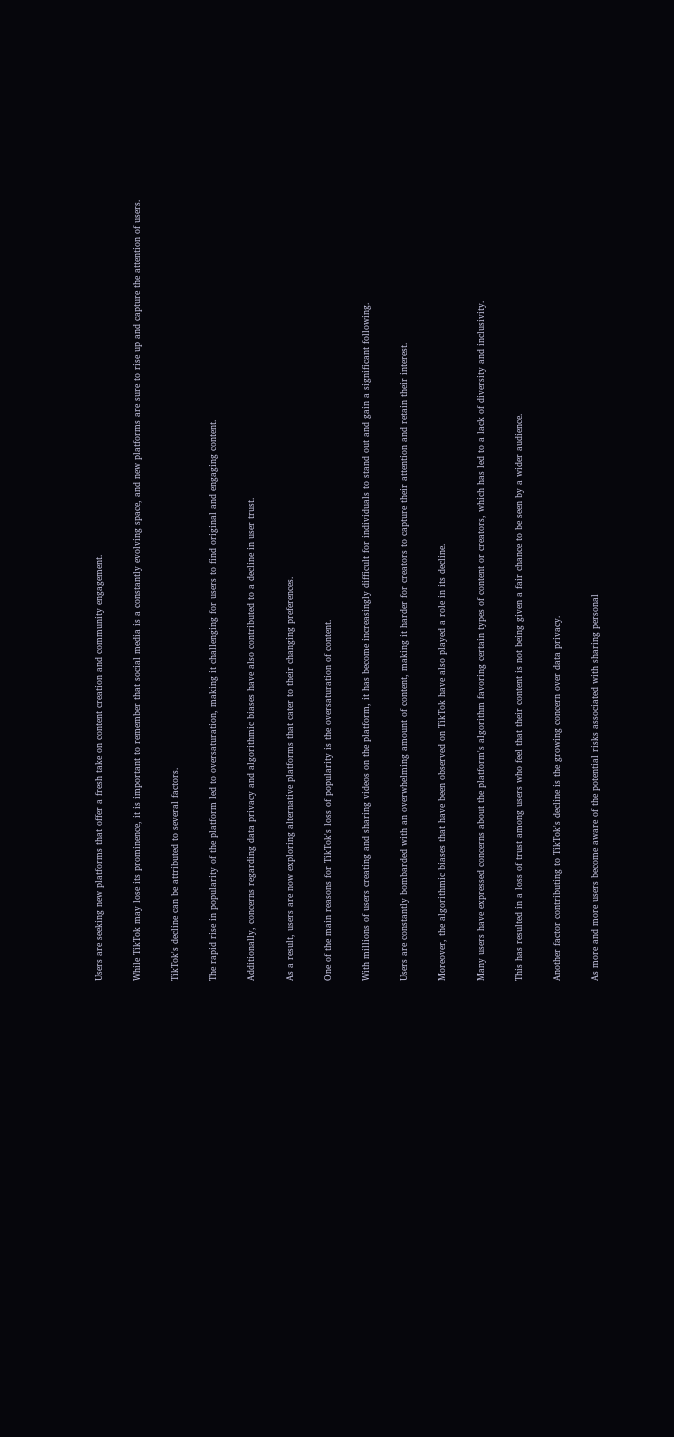Users are seeking new platforms that offer a fresh take on content creation and community engagement.

While TikTok may lose its prominence, it is important to remember that social media is a constantly evolving space, and new platforms are sure to rise up and capture the attention of users.

TikTok's decline can be attributed to several factors.

The rapid rise in popularity of the platform led to oversaturation, making it challenging for users to find original and engaging content.

Additionally, concerns regarding data privacy and algorithmic biases have also contributed to a decline in user trust.

As a result, users are now exploring alternative platforms that cater to their changing preferences.

One of the main reasons for TikTok's loss of popularity is the oversaturation of content.

With millions of users creating and sharing videos on the platform, it has become increasingly difficult for individuals to stand out and gain a significant following.

Users are constantly bombarded with an overwhelming amount of content, making it harder for creators to capture their attention and retain their interest.

Moreover, the algorithmic biases that have been observed on TikTok have also played a role in its decline.

Many users have expressed concerns about the platform's algorithm favoring certain types of content or creators, which has led to a lack of diversity and inclusivity.

This has resulted in a loss of trust among users who feel that their content is not being given a fair chance to be seen by a wider audience.

Another factor contributing to TikTok's decline is the growing concern over data privacy.

As more and more users become aware of the potential risks associated with sharing personal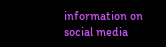information on social media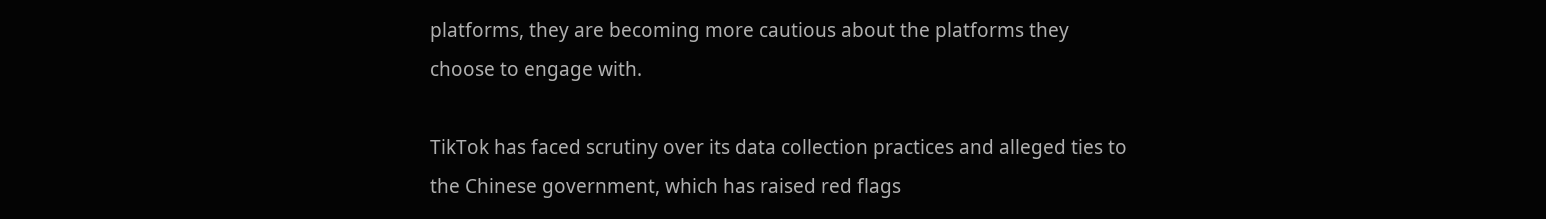platforms, they are becoming more cautious about the platforms they choose to engage with.

TikTok has faced scrutiny over its data collection practices and alleged ties to the Chinese government, which has raised red flags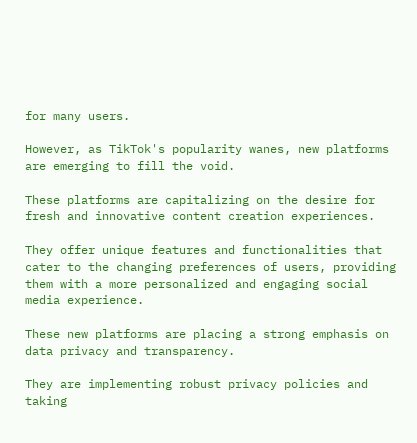for many users.

However, as TikTok's popularity wanes, new platforms are emerging to fill the void.

These platforms are capitalizing on the desire for fresh and innovative content creation experiences.

They offer unique features and functionalities that cater to the changing preferences of users, providing them with a more personalized and engaging social media experience.

These new platforms are placing a strong emphasis on data privacy and transparency.

They are implementing robust privacy policies and taking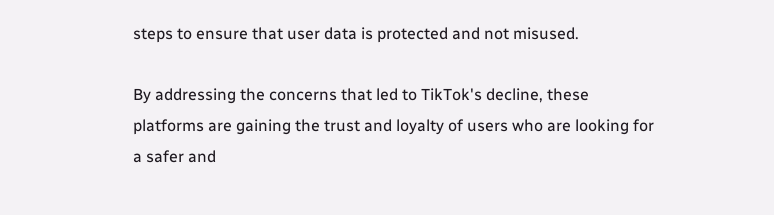steps to ensure that user data is protected and not misused.

By addressing the concerns that led to TikTok's decline, these platforms are gaining the trust and loyalty of users who are looking for a safer and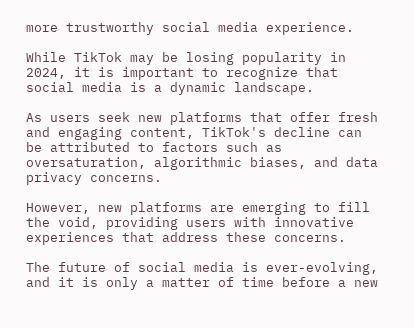more trustworthy social media experience.

While TikTok may be losing popularity in 2024, it is important to recognize that social media is a dynamic landscape.

As users seek new platforms that offer fresh and engaging content, TikTok's decline can be attributed to factors such as oversaturation, algorithmic biases, and data privacy concerns.

However, new platforms are emerging to fill the void, providing users with innovative experiences that address these concerns.

The future of social media is ever-evolving, and it is only a matter of time before a new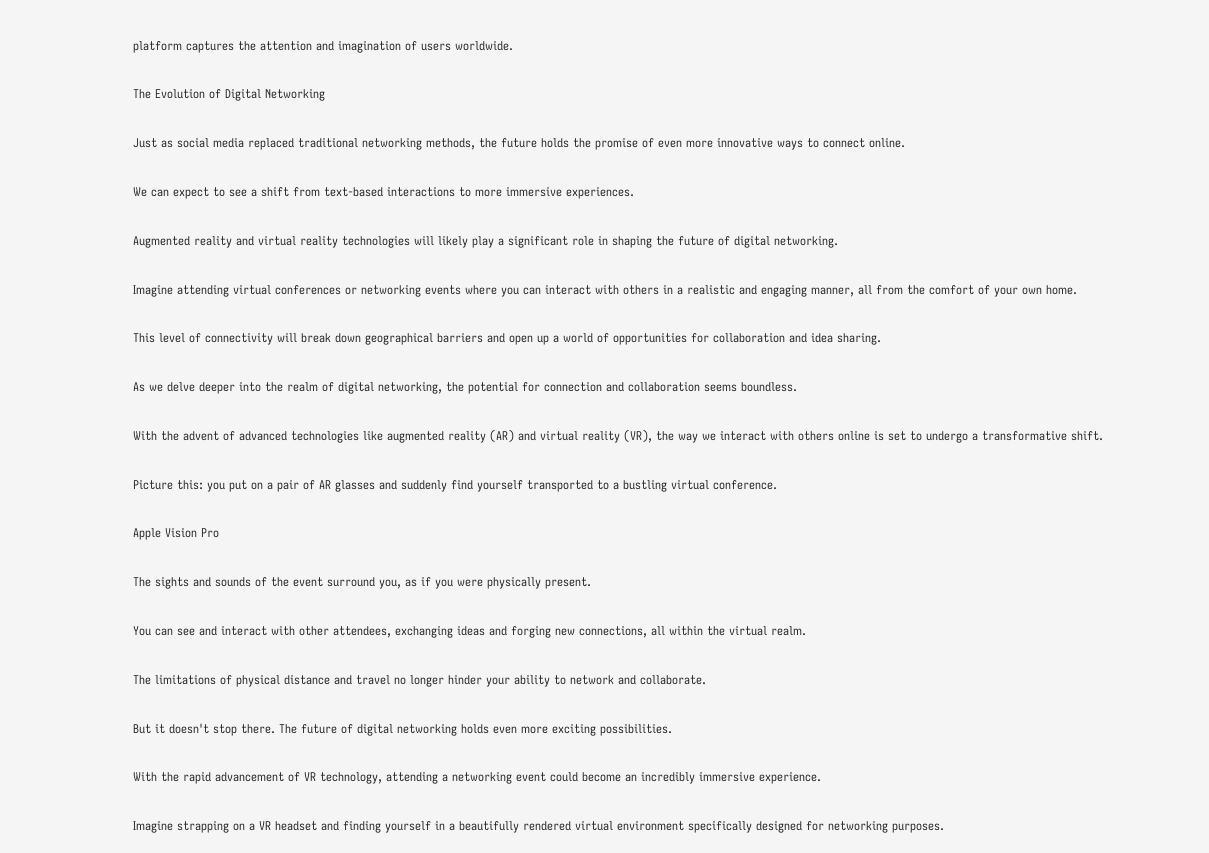platform captures the attention and imagination of users worldwide.

The Evolution of Digital Networking

Just as social media replaced traditional networking methods, the future holds the promise of even more innovative ways to connect online.

We can expect to see a shift from text-based interactions to more immersive experiences.

Augmented reality and virtual reality technologies will likely play a significant role in shaping the future of digital networking.

Imagine attending virtual conferences or networking events where you can interact with others in a realistic and engaging manner, all from the comfort of your own home.

This level of connectivity will break down geographical barriers and open up a world of opportunities for collaboration and idea sharing.

As we delve deeper into the realm of digital networking, the potential for connection and collaboration seems boundless.

With the advent of advanced technologies like augmented reality (AR) and virtual reality (VR), the way we interact with others online is set to undergo a transformative shift.

Picture this: you put on a pair of AR glasses and suddenly find yourself transported to a bustling virtual conference.

Apple Vision Pro

The sights and sounds of the event surround you, as if you were physically present.

You can see and interact with other attendees, exchanging ideas and forging new connections, all within the virtual realm.

The limitations of physical distance and travel no longer hinder your ability to network and collaborate.

But it doesn't stop there. The future of digital networking holds even more exciting possibilities.

With the rapid advancement of VR technology, attending a networking event could become an incredibly immersive experience.

Imagine strapping on a VR headset and finding yourself in a beautifully rendered virtual environment specifically designed for networking purposes.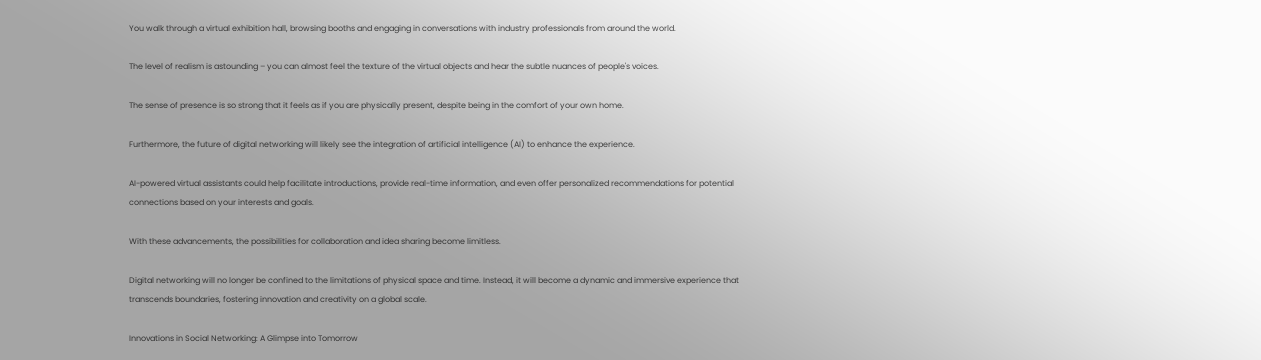You walk through a virtual exhibition hall, browsing booths and engaging in conversations with industry professionals from around the world.

The level of realism is astounding – you can almost feel the texture of the virtual objects and hear the subtle nuances of people's voices.

The sense of presence is so strong that it feels as if you are physically present, despite being in the comfort of your own home.

Furthermore, the future of digital networking will likely see the integration of artificial intelligence (AI) to enhance the experience.

AI-powered virtual assistants could help facilitate introductions, provide real-time information, and even offer personalized recommendations for potential connections based on your interests and goals.

With these advancements, the possibilities for collaboration and idea sharing become limitless.

Digital networking will no longer be confined to the limitations of physical space and time. Instead, it will become a dynamic and immersive experience that transcends boundaries, fostering innovation and creativity on a global scale.

Innovations in Social Networking: A Glimpse into Tomorrow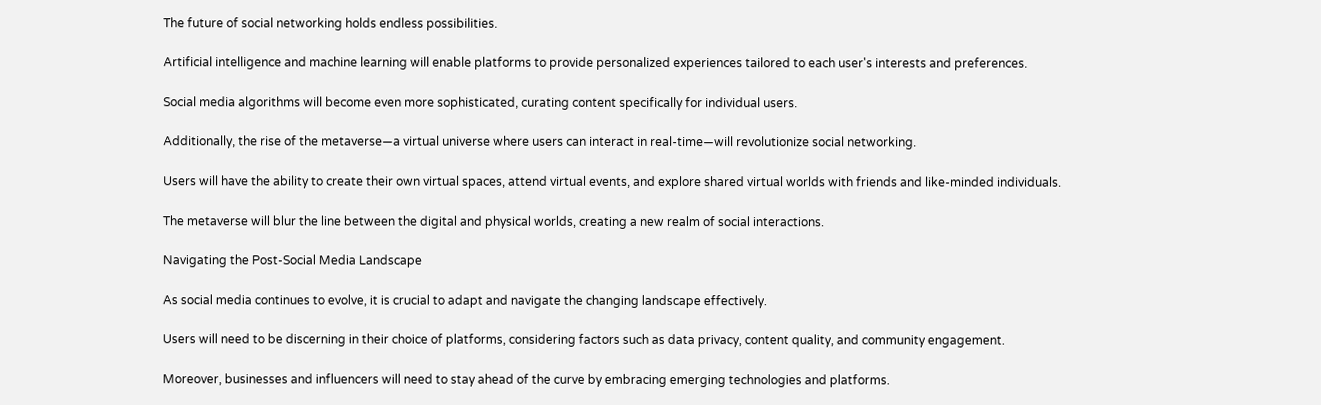The future of social networking holds endless possibilities.

Artificial intelligence and machine learning will enable platforms to provide personalized experiences tailored to each user's interests and preferences.

Social media algorithms will become even more sophisticated, curating content specifically for individual users.

Additionally, the rise of the metaverse—a virtual universe where users can interact in real-time—will revolutionize social networking.

Users will have the ability to create their own virtual spaces, attend virtual events, and explore shared virtual worlds with friends and like-minded individuals.

The metaverse will blur the line between the digital and physical worlds, creating a new realm of social interactions.

Navigating the Post-Social Media Landscape

As social media continues to evolve, it is crucial to adapt and navigate the changing landscape effectively.

Users will need to be discerning in their choice of platforms, considering factors such as data privacy, content quality, and community engagement.

Moreover, businesses and influencers will need to stay ahead of the curve by embracing emerging technologies and platforms.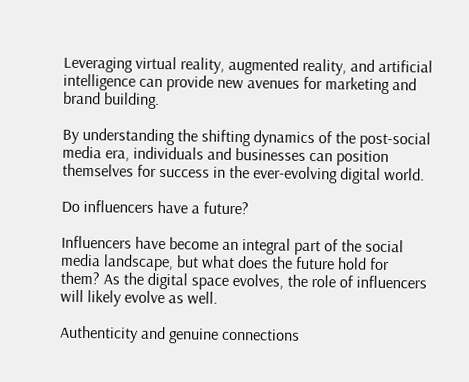Leveraging virtual reality, augmented reality, and artificial intelligence can provide new avenues for marketing and brand building.

By understanding the shifting dynamics of the post-social media era, individuals and businesses can position themselves for success in the ever-evolving digital world.

Do influencers have a future?

Influencers have become an integral part of the social media landscape, but what does the future hold for them? As the digital space evolves, the role of influencers will likely evolve as well.

Authenticity and genuine connections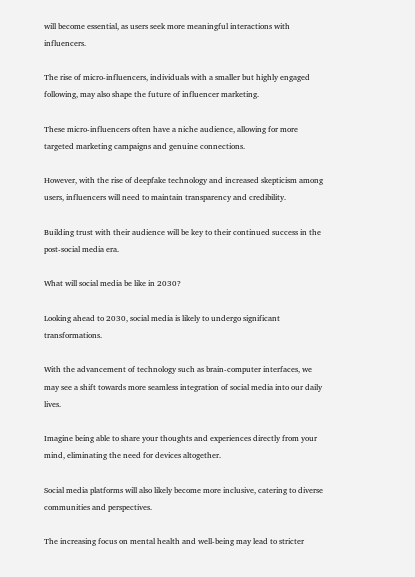will become essential, as users seek more meaningful interactions with influencers.

The rise of micro-influencers, individuals with a smaller but highly engaged following, may also shape the future of influencer marketing.

These micro-influencers often have a niche audience, allowing for more targeted marketing campaigns and genuine connections.

However, with the rise of deepfake technology and increased skepticism among users, influencers will need to maintain transparency and credibility.

Building trust with their audience will be key to their continued success in the post-social media era.

What will social media be like in 2030?

Looking ahead to 2030, social media is likely to undergo significant transformations.

With the advancement of technology such as brain-computer interfaces, we may see a shift towards more seamless integration of social media into our daily lives.

Imagine being able to share your thoughts and experiences directly from your mind, eliminating the need for devices altogether.

Social media platforms will also likely become more inclusive, catering to diverse communities and perspectives.

The increasing focus on mental health and well-being may lead to stricter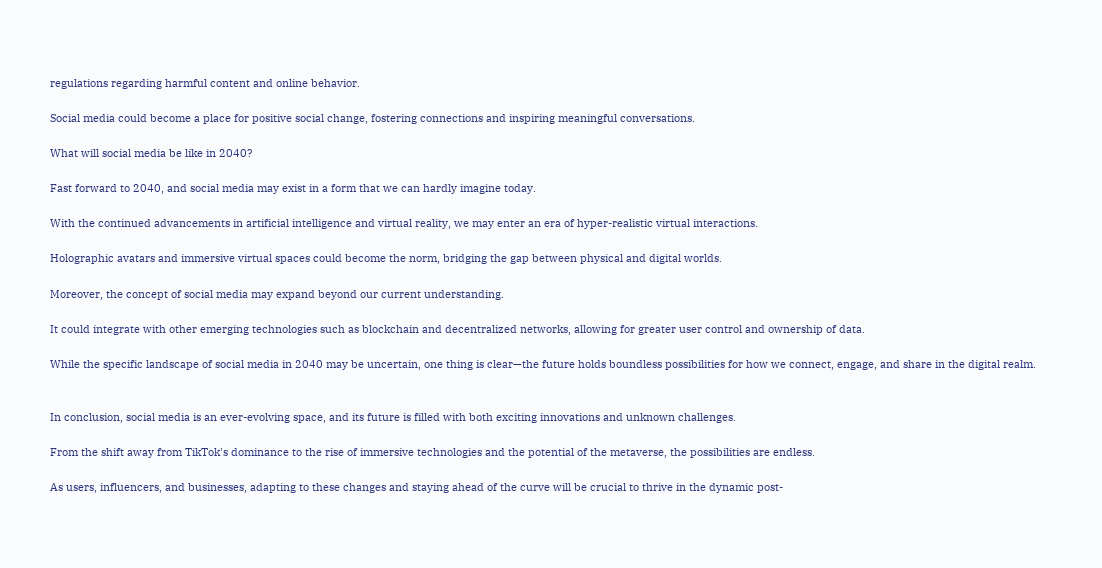regulations regarding harmful content and online behavior.

Social media could become a place for positive social change, fostering connections and inspiring meaningful conversations.

What will social media be like in 2040?

Fast forward to 2040, and social media may exist in a form that we can hardly imagine today.

With the continued advancements in artificial intelligence and virtual reality, we may enter an era of hyper-realistic virtual interactions.

Holographic avatars and immersive virtual spaces could become the norm, bridging the gap between physical and digital worlds.

Moreover, the concept of social media may expand beyond our current understanding.

It could integrate with other emerging technologies such as blockchain and decentralized networks, allowing for greater user control and ownership of data.

While the specific landscape of social media in 2040 may be uncertain, one thing is clear—the future holds boundless possibilities for how we connect, engage, and share in the digital realm.


In conclusion, social media is an ever-evolving space, and its future is filled with both exciting innovations and unknown challenges.

From the shift away from TikTok's dominance to the rise of immersive technologies and the potential of the metaverse, the possibilities are endless.

As users, influencers, and businesses, adapting to these changes and staying ahead of the curve will be crucial to thrive in the dynamic post-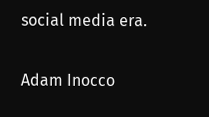social media era.

Adam Inocco